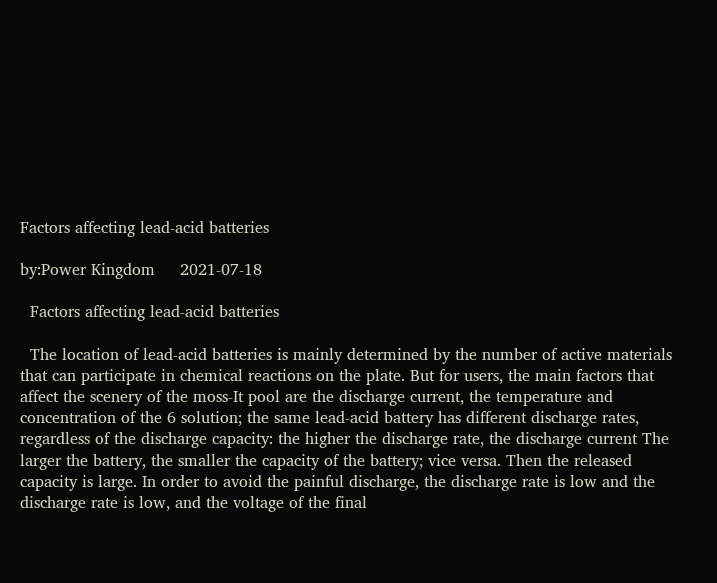Factors affecting lead-acid batteries

by:Power Kingdom     2021-07-18

  Factors affecting lead-acid batteries

  The location of lead-acid batteries is mainly determined by the number of active materials that can participate in chemical reactions on the plate. But for users, the main factors that affect the scenery of the moss-It pool are the discharge current, the temperature and concentration of the 6 solution; the same lead-acid battery has different discharge rates, regardless of the discharge capacity: the higher the discharge rate, the discharge current The larger the battery, the smaller the capacity of the battery; vice versa. Then the released capacity is large. In order to avoid the painful discharge, the discharge rate is low and the discharge rate is low, and the voltage of the final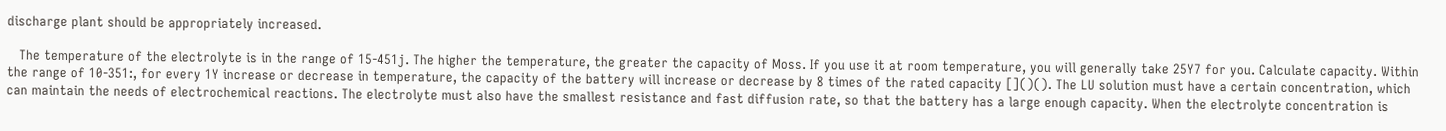discharge plant should be appropriately increased.

   The temperature of the electrolyte is in the range of 15-451j. The higher the temperature, the greater the capacity of Moss. If you use it at room temperature, you will generally take 25Y7 for you. Calculate capacity. Within the range of 10-351:, for every 1Y increase or decrease in temperature, the capacity of the battery will increase or decrease by 8 times of the rated capacity []()(). The LU solution must have a certain concentration, which can maintain the needs of electrochemical reactions. The electrolyte must also have the smallest resistance and fast diffusion rate, so that the battery has a large enough capacity. When the electrolyte concentration is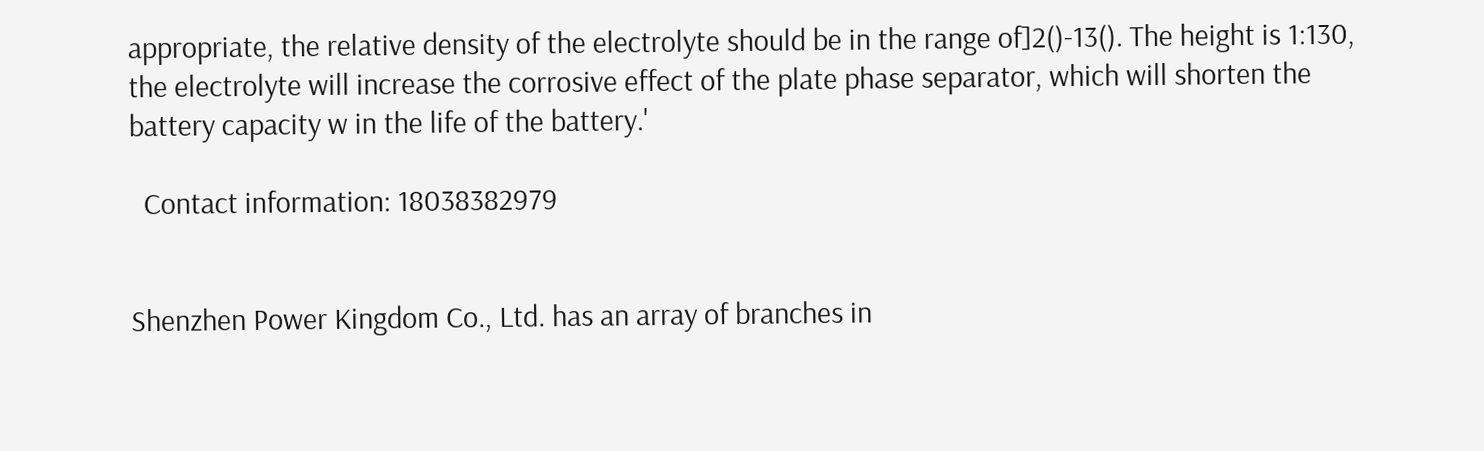appropriate, the relative density of the electrolyte should be in the range of]2()-13(). The height is 1:130, the electrolyte will increase the corrosive effect of the plate phase separator, which will shorten the battery capacity w in the life of the battery.'

  Contact information: 18038382979


Shenzhen Power Kingdom Co., Ltd. has an array of branches in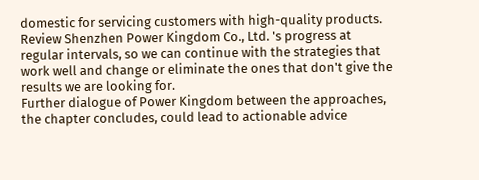domestic for servicing customers with high-quality products.
Review Shenzhen Power Kingdom Co., Ltd. 's progress at regular intervals, so we can continue with the strategies that work well and change or eliminate the ones that don't give the results we are looking for.
Further dialogue of Power Kingdom between the approaches, the chapter concludes, could lead to actionable advice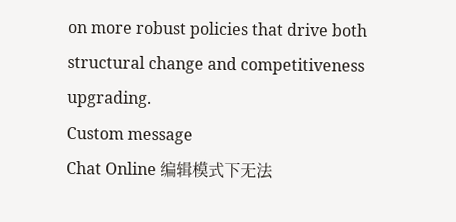on more robust policies that drive both structural change and competitiveness upgrading.
Custom message
Chat Online 编辑模式下无法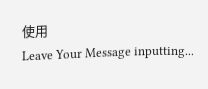使用
Leave Your Message inputting...